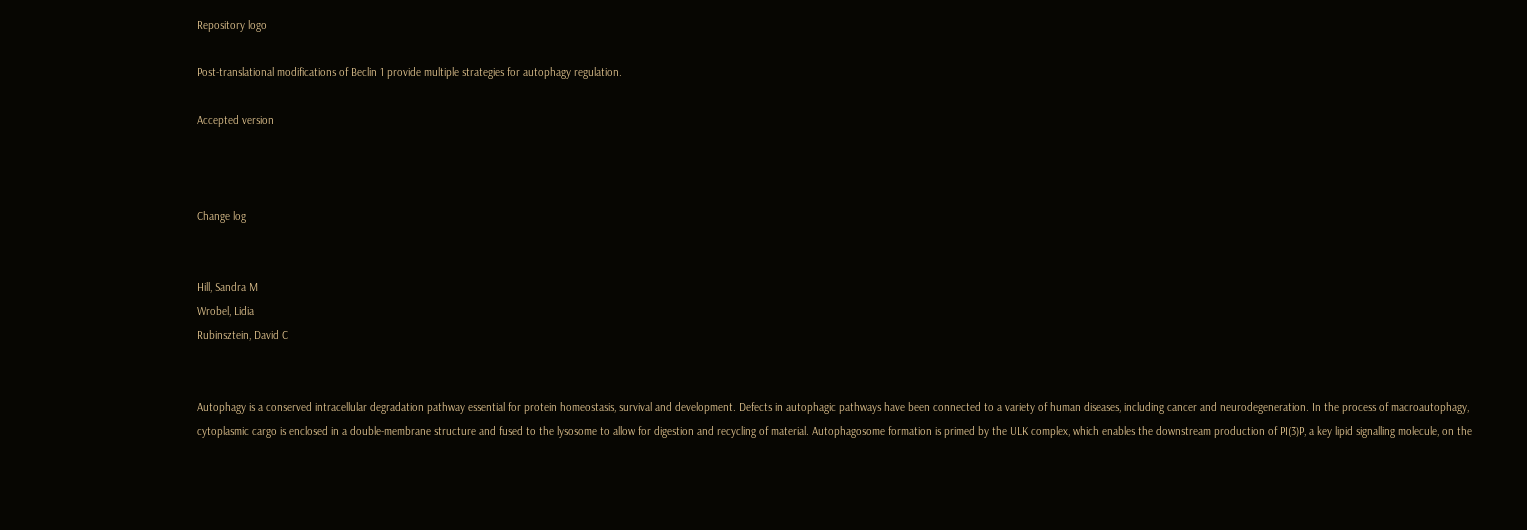Repository logo

Post-translational modifications of Beclin 1 provide multiple strategies for autophagy regulation.

Accepted version



Change log


Hill, Sandra M
Wrobel, Lidia
Rubinsztein, David C


Autophagy is a conserved intracellular degradation pathway essential for protein homeostasis, survival and development. Defects in autophagic pathways have been connected to a variety of human diseases, including cancer and neurodegeneration. In the process of macroautophagy, cytoplasmic cargo is enclosed in a double-membrane structure and fused to the lysosome to allow for digestion and recycling of material. Autophagosome formation is primed by the ULK complex, which enables the downstream production of PI(3)P, a key lipid signalling molecule, on the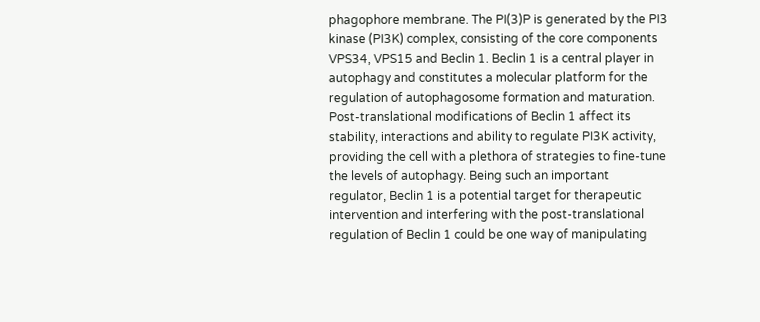phagophore membrane. The PI(3)P is generated by the PI3 kinase (PI3K) complex, consisting of the core components VPS34, VPS15 and Beclin 1. Beclin 1 is a central player in autophagy and constitutes a molecular platform for the regulation of autophagosome formation and maturation. Post-translational modifications of Beclin 1 affect its stability, interactions and ability to regulate PI3K activity, providing the cell with a plethora of strategies to fine-tune the levels of autophagy. Being such an important regulator, Beclin 1 is a potential target for therapeutic intervention and interfering with the post-translational regulation of Beclin 1 could be one way of manipulating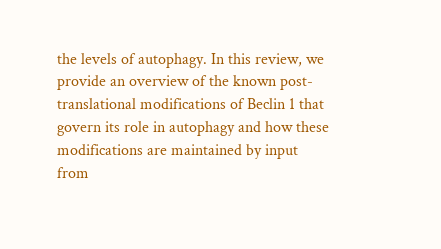the levels of autophagy. In this review, we provide an overview of the known post-translational modifications of Beclin 1 that govern its role in autophagy and how these modifications are maintained by input from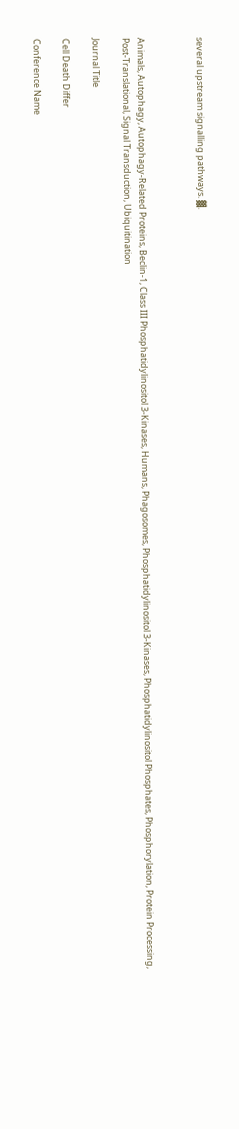several upstream signalling pathways. ▓.



Animals, Autophagy, Autophagy-Related Proteins, Beclin-1, Class III Phosphatidylinositol 3-Kinases, Humans, Phagosomes, Phosphatidylinositol 3-Kinases, Phosphatidylinositol Phosphates, Phosphorylation, Protein Processing, Post-Translational, Signal Transduction, Ubiquitination

Journal Title

Cell Death Differ

Conference Name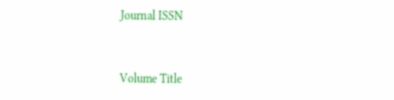Journal ISSN


Volume Title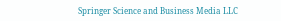Springer Science and Business Media LLC